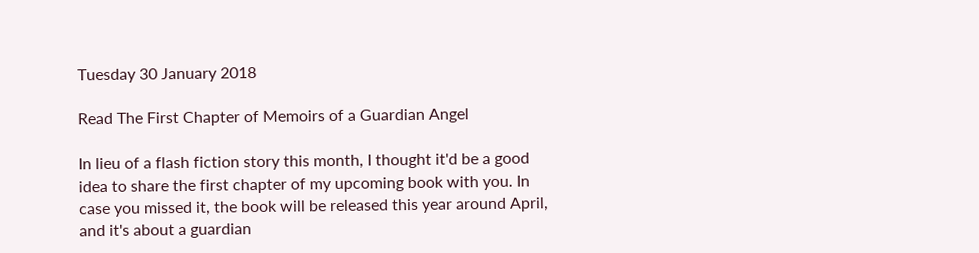Tuesday 30 January 2018

Read The First Chapter of Memoirs of a Guardian Angel

In lieu of a flash fiction story this month, I thought it'd be a good idea to share the first chapter of my upcoming book with you. In case you missed it, the book will be released this year around April, and it's about a guardian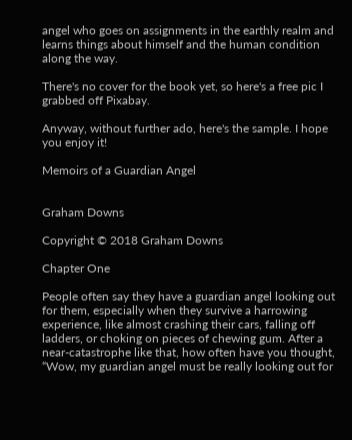angel who goes on assignments in the earthly realm and learns things about himself and the human condition along the way.

There's no cover for the book yet, so here's a free pic I grabbed off Pixabay.

Anyway, without further ado, here's the sample. I hope you enjoy it!

Memoirs of a Guardian Angel


Graham Downs

Copyright © 2018 Graham Downs

Chapter One

People often say they have a guardian angel looking out for them, especially when they survive a harrowing experience, like almost crashing their cars, falling off ladders, or choking on pieces of chewing gum. After a near-catastrophe like that, how often have you thought, “Wow, my guardian angel must be really looking out for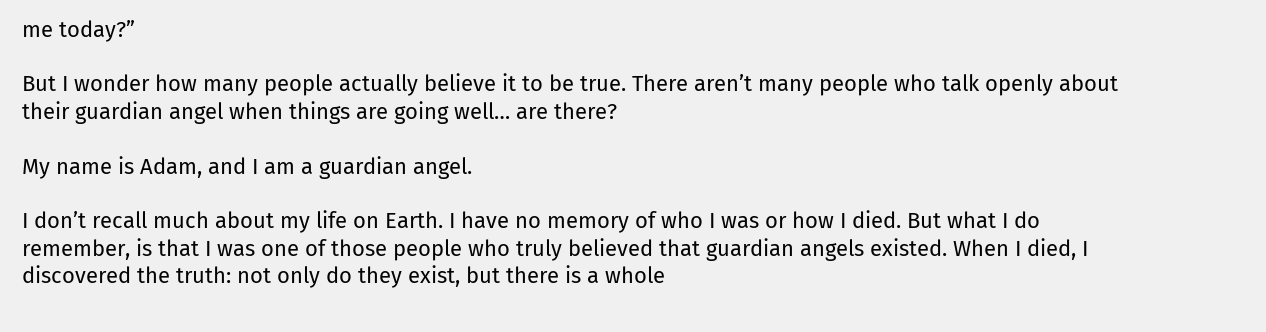me today?”

But I wonder how many people actually believe it to be true. There aren’t many people who talk openly about their guardian angel when things are going well… are there?

My name is Adam, and I am a guardian angel.

I don’t recall much about my life on Earth. I have no memory of who I was or how I died. But what I do remember, is that I was one of those people who truly believed that guardian angels existed. When I died, I discovered the truth: not only do they exist, but there is a whole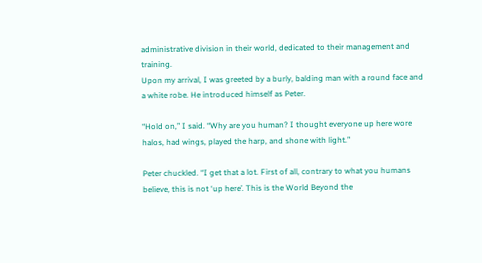administrative division in their world, dedicated to their management and training.
Upon my arrival, I was greeted by a burly, balding man with a round face and a white robe. He introduced himself as Peter.

“Hold on,” I said. “Why are you human? I thought everyone up here wore halos, had wings, played the harp, and shone with light.”

Peter chuckled. “I get that a lot. First of all, contrary to what you humans believe, this is not ‘up here’. This is the World Beyond the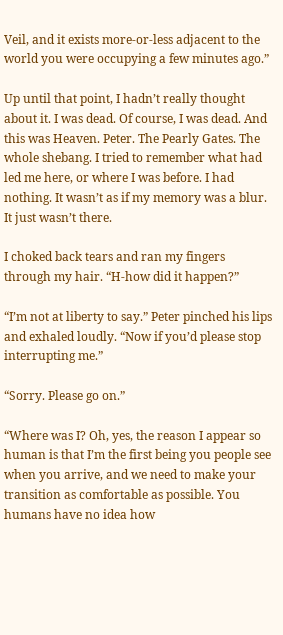Veil, and it exists more-or-less adjacent to the world you were occupying a few minutes ago.”

Up until that point, I hadn’t really thought about it. I was dead. Of course, I was dead. And this was Heaven. Peter. The Pearly Gates. The whole shebang. I tried to remember what had led me here, or where I was before. I had nothing. It wasn’t as if my memory was a blur. It just wasn’t there.

I choked back tears and ran my fingers through my hair. “H-how did it happen?”

“I’m not at liberty to say.” Peter pinched his lips and exhaled loudly. “Now if you’d please stop interrupting me.”

“Sorry. Please go on.”

“Where was I? Oh, yes, the reason I appear so human is that I’m the first being you people see when you arrive, and we need to make your transition as comfortable as possible. You humans have no idea how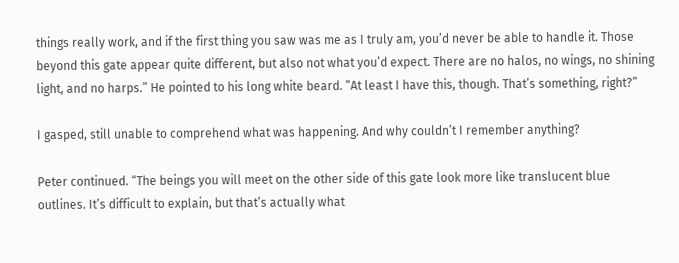things really work, and if the first thing you saw was me as I truly am, you’d never be able to handle it. Those beyond this gate appear quite different, but also not what you’d expect. There are no halos, no wings, no shining light, and no harps.” He pointed to his long white beard. “At least I have this, though. That’s something, right?”

I gasped, still unable to comprehend what was happening. And why couldn’t I remember anything?

Peter continued. “The beings you will meet on the other side of this gate look more like translucent blue outlines. It’s difficult to explain, but that’s actually what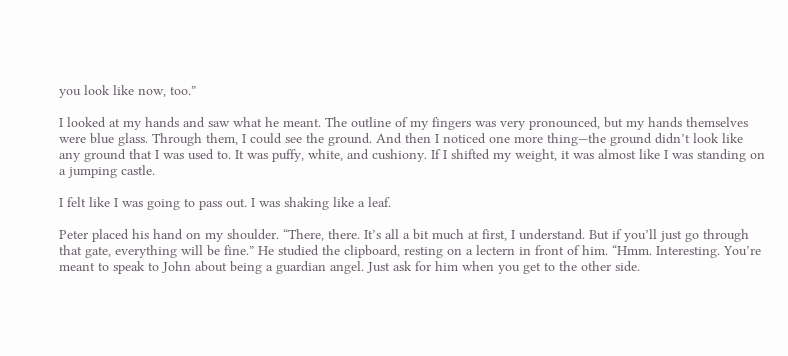you look like now, too.”

I looked at my hands and saw what he meant. The outline of my fingers was very pronounced, but my hands themselves were blue glass. Through them, I could see the ground. And then I noticed one more thing—the ground didn’t look like any ground that I was used to. It was puffy, white, and cushiony. If I shifted my weight, it was almost like I was standing on a jumping castle.

I felt like I was going to pass out. I was shaking like a leaf.

Peter placed his hand on my shoulder. “There, there. It’s all a bit much at first, I understand. But if you’ll just go through that gate, everything will be fine.” He studied the clipboard, resting on a lectern in front of him. “Hmm. Interesting. You’re meant to speak to John about being a guardian angel. Just ask for him when you get to the other side.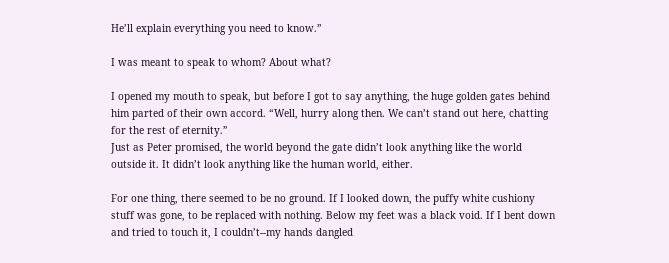He’ll explain everything you need to know.”

I was meant to speak to whom? About what?

I opened my mouth to speak, but before I got to say anything, the huge golden gates behind him parted of their own accord. “Well, hurry along then. We can’t stand out here, chatting for the rest of eternity.”
Just as Peter promised, the world beyond the gate didn’t look anything like the world outside it. It didn’t look anything like the human world, either.

For one thing, there seemed to be no ground. If I looked down, the puffy white cushiony stuff was gone, to be replaced with nothing. Below my feet was a black void. If I bent down and tried to touch it, I couldn’t--my hands dangled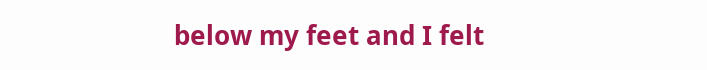below my feet and I felt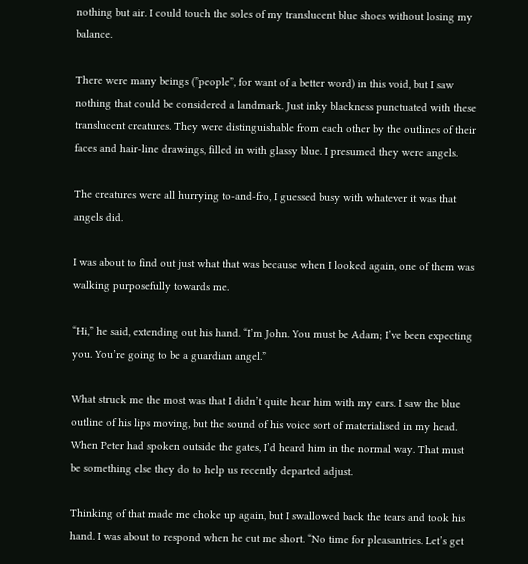nothing but air. I could touch the soles of my translucent blue shoes without losing my balance.

There were many beings (”people”, for want of a better word) in this void, but I saw nothing that could be considered a landmark. Just inky blackness punctuated with these translucent creatures. They were distinguishable from each other by the outlines of their faces and hair-line drawings, filled in with glassy blue. I presumed they were angels.

The creatures were all hurrying to-and-fro, I guessed busy with whatever it was that angels did.

I was about to find out just what that was because when I looked again, one of them was walking purposefully towards me.

“Hi,” he said, extending out his hand. “I’m John. You must be Adam; I’ve been expecting you. You’re going to be a guardian angel.”

What struck me the most was that I didn’t quite hear him with my ears. I saw the blue outline of his lips moving, but the sound of his voice sort of materialised in my head. When Peter had spoken outside the gates, I’d heard him in the normal way. That must be something else they do to help us recently departed adjust.

Thinking of that made me choke up again, but I swallowed back the tears and took his hand. I was about to respond when he cut me short. “No time for pleasantries. Let’s get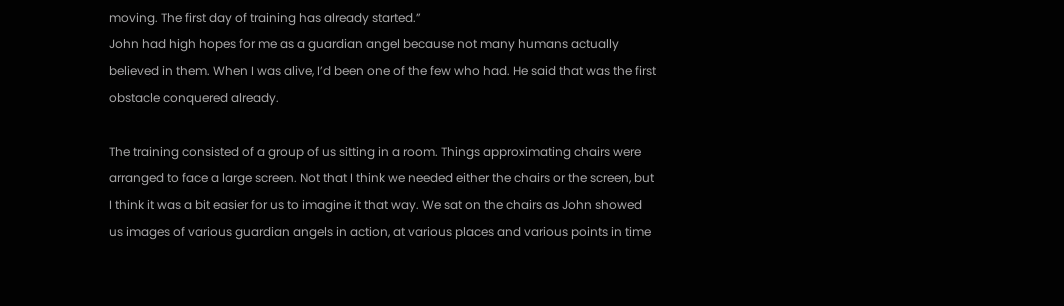moving. The first day of training has already started.”
John had high hopes for me as a guardian angel because not many humans actually believed in them. When I was alive, I’d been one of the few who had. He said that was the first obstacle conquered already.

The training consisted of a group of us sitting in a room. Things approximating chairs were arranged to face a large screen. Not that I think we needed either the chairs or the screen, but I think it was a bit easier for us to imagine it that way. We sat on the chairs as John showed us images of various guardian angels in action, at various places and various points in time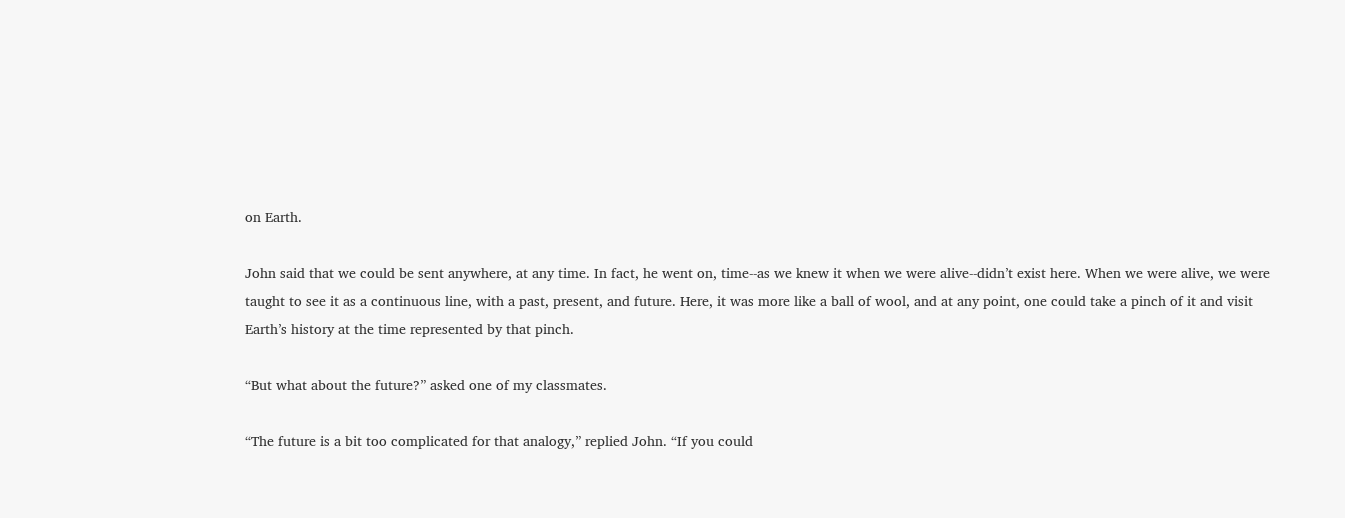on Earth.

John said that we could be sent anywhere, at any time. In fact, he went on, time--as we knew it when we were alive--didn’t exist here. When we were alive, we were taught to see it as a continuous line, with a past, present, and future. Here, it was more like a ball of wool, and at any point, one could take a pinch of it and visit Earth’s history at the time represented by that pinch.

“But what about the future?” asked one of my classmates.

“The future is a bit too complicated for that analogy,” replied John. “If you could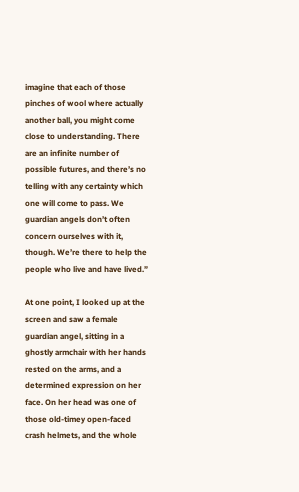imagine that each of those pinches of wool where actually another ball, you might come close to understanding. There are an infinite number of possible futures, and there’s no telling with any certainty which one will come to pass. We guardian angels don’t often concern ourselves with it, though. We’re there to help the people who live and have lived.”

At one point, I looked up at the screen and saw a female guardian angel, sitting in a ghostly armchair with her hands rested on the arms, and a determined expression on her face. On her head was one of those old-timey open-faced crash helmets, and the whole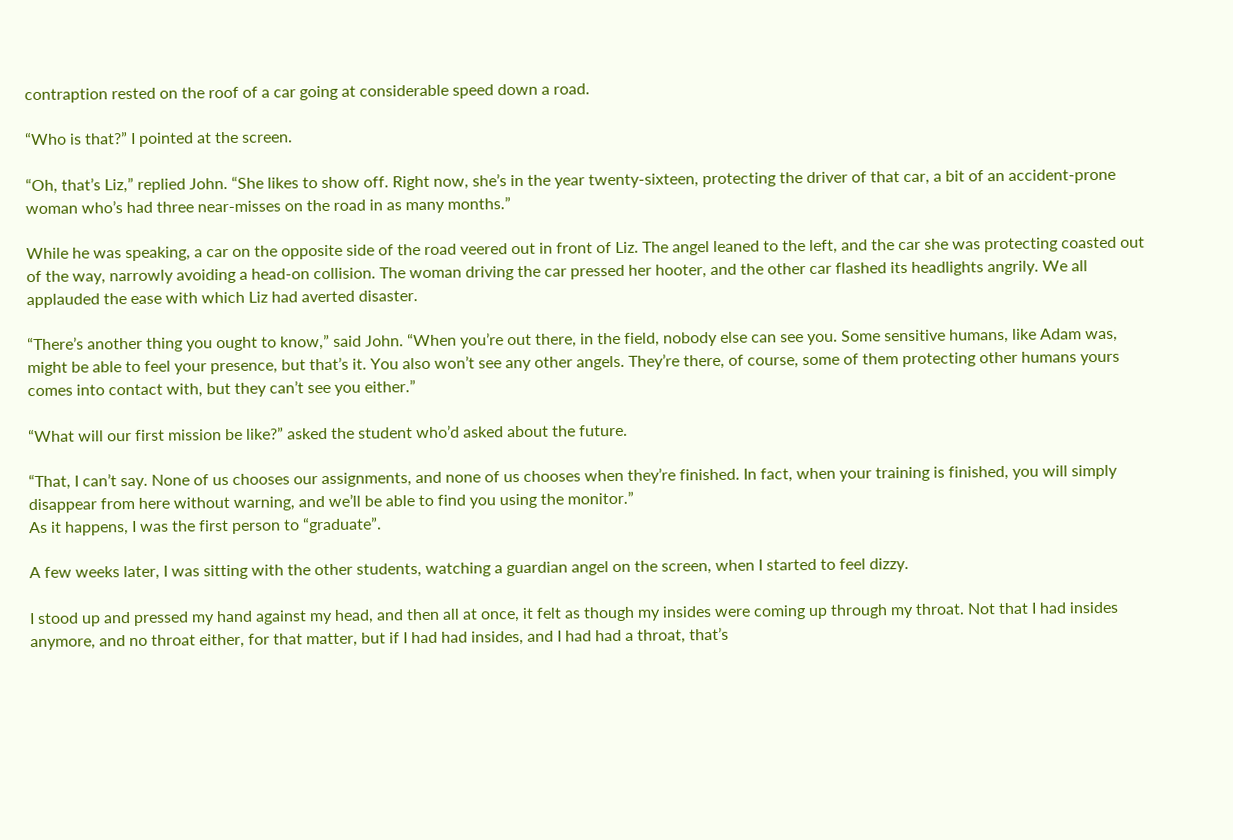contraption rested on the roof of a car going at considerable speed down a road.

“Who is that?” I pointed at the screen.

“Oh, that’s Liz,” replied John. “She likes to show off. Right now, she’s in the year twenty-sixteen, protecting the driver of that car, a bit of an accident-prone woman who’s had three near-misses on the road in as many months.”

While he was speaking, a car on the opposite side of the road veered out in front of Liz. The angel leaned to the left, and the car she was protecting coasted out of the way, narrowly avoiding a head-on collision. The woman driving the car pressed her hooter, and the other car flashed its headlights angrily. We all applauded the ease with which Liz had averted disaster.

“There’s another thing you ought to know,” said John. “When you’re out there, in the field, nobody else can see you. Some sensitive humans, like Adam was, might be able to feel your presence, but that’s it. You also won’t see any other angels. They’re there, of course, some of them protecting other humans yours comes into contact with, but they can’t see you either.”

“What will our first mission be like?” asked the student who’d asked about the future.

“That, I can’t say. None of us chooses our assignments, and none of us chooses when they’re finished. In fact, when your training is finished, you will simply disappear from here without warning, and we’ll be able to find you using the monitor.”
As it happens, I was the first person to “graduate”.

A few weeks later, I was sitting with the other students, watching a guardian angel on the screen, when I started to feel dizzy.

I stood up and pressed my hand against my head, and then all at once, it felt as though my insides were coming up through my throat. Not that I had insides anymore, and no throat either, for that matter, but if I had had insides, and I had had a throat, that’s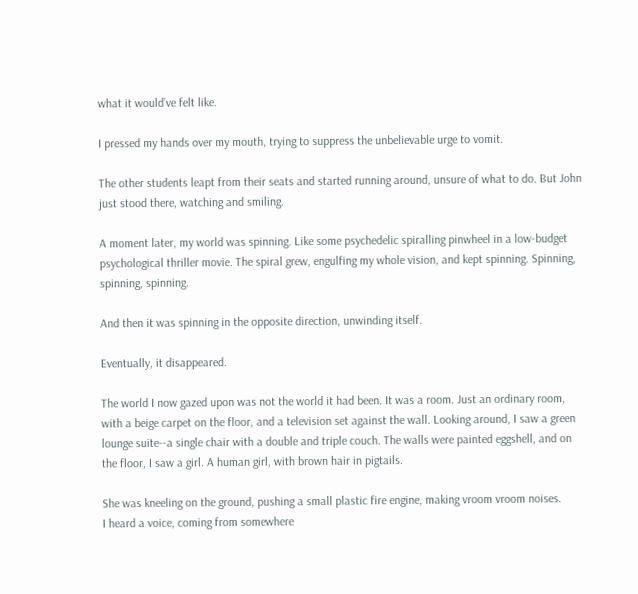what it would’ve felt like.

I pressed my hands over my mouth, trying to suppress the unbelievable urge to vomit.

The other students leapt from their seats and started running around, unsure of what to do. But John just stood there, watching and smiling.

A moment later, my world was spinning. Like some psychedelic spiralling pinwheel in a low-budget psychological thriller movie. The spiral grew, engulfing my whole vision, and kept spinning. Spinning, spinning, spinning.

And then it was spinning in the opposite direction, unwinding itself.

Eventually, it disappeared.

The world I now gazed upon was not the world it had been. It was a room. Just an ordinary room, with a beige carpet on the floor, and a television set against the wall. Looking around, I saw a green lounge suite--a single chair with a double and triple couch. The walls were painted eggshell, and on the floor, I saw a girl. A human girl, with brown hair in pigtails.

She was kneeling on the ground, pushing a small plastic fire engine, making vroom vroom noises.
I heard a voice, coming from somewhere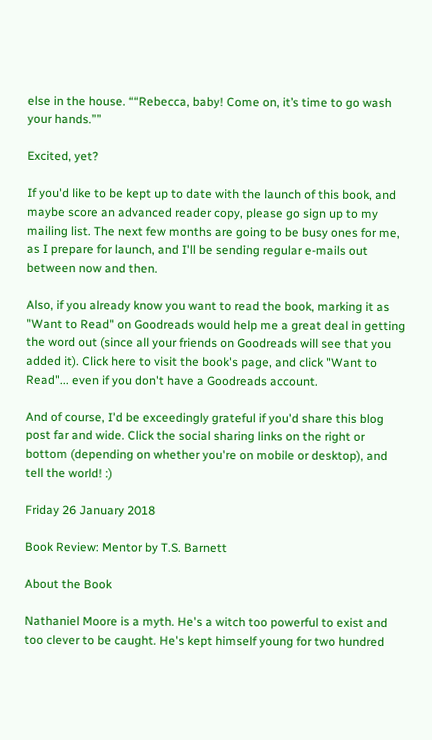else in the house. ““Rebecca, baby! Come on, it’s time to go wash your hands.””

Excited, yet?

If you'd like to be kept up to date with the launch of this book, and maybe score an advanced reader copy, please go sign up to my mailing list. The next few months are going to be busy ones for me, as I prepare for launch, and I'll be sending regular e-mails out between now and then.

Also, if you already know you want to read the book, marking it as "Want to Read" on Goodreads would help me a great deal in getting the word out (since all your friends on Goodreads will see that you added it). Click here to visit the book's page, and click "Want to Read"... even if you don't have a Goodreads account.

And of course, I'd be exceedingly grateful if you'd share this blog post far and wide. Click the social sharing links on the right or bottom (depending on whether you're on mobile or desktop), and tell the world! :)

Friday 26 January 2018

Book Review: Mentor by T.S. Barnett

About the Book

Nathaniel Moore is a myth. He's a witch too powerful to exist and too clever to be caught. He's kept himself young for two hundred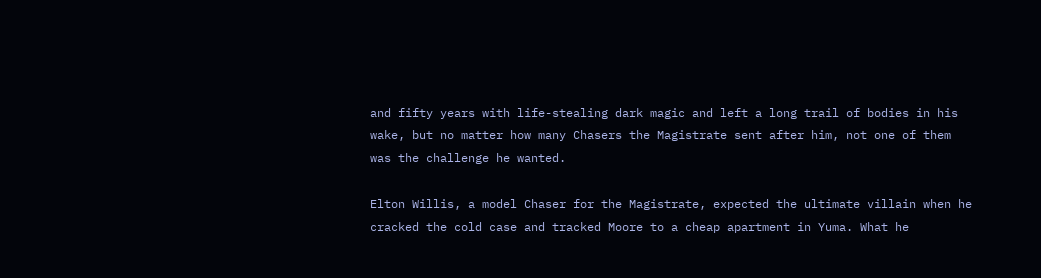and fifty years with life-stealing dark magic and left a long trail of bodies in his wake, but no matter how many Chasers the Magistrate sent after him, not one of them was the challenge he wanted.

Elton Willis, a model Chaser for the Magistrate, expected the ultimate villain when he cracked the cold case and tracked Moore to a cheap apartment in Yuma. What he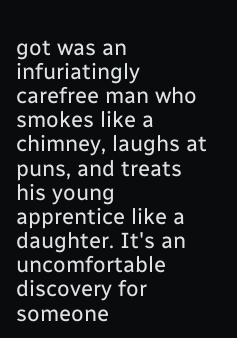got was an infuriatingly carefree man who smokes like a chimney, laughs at puns, and treats his young apprentice like a daughter. It's an uncomfortable discovery for someone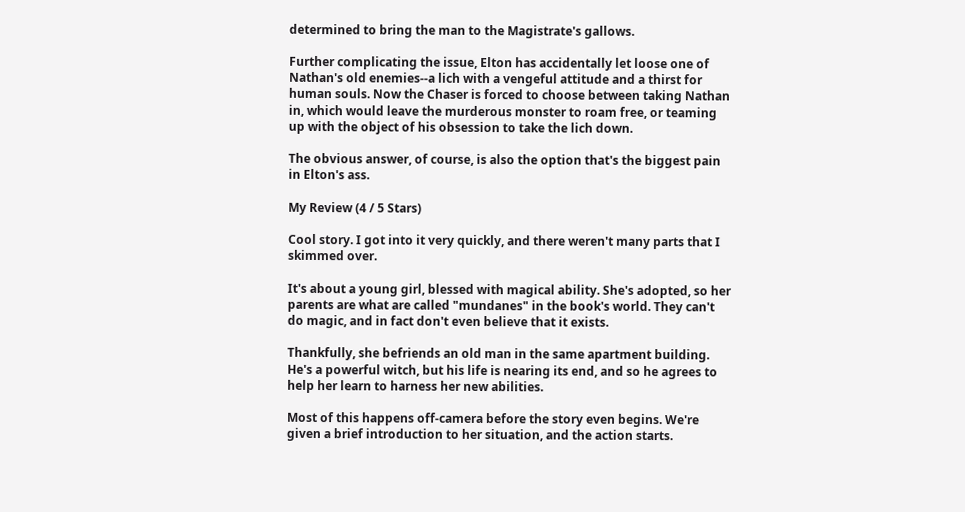determined to bring the man to the Magistrate's gallows.

Further complicating the issue, Elton has accidentally let loose one of Nathan's old enemies--a lich with a vengeful attitude and a thirst for human souls. Now the Chaser is forced to choose between taking Nathan in, which would leave the murderous monster to roam free, or teaming up with the object of his obsession to take the lich down.

The obvious answer, of course, is also the option that's the biggest pain in Elton's ass.

My Review (4 / 5 Stars)

Cool story. I got into it very quickly, and there weren't many parts that I skimmed over.

It's about a young girl, blessed with magical ability. She's adopted, so her parents are what are called "mundanes" in the book's world. They can't do magic, and in fact don't even believe that it exists.

Thankfully, she befriends an old man in the same apartment building. He's a powerful witch, but his life is nearing its end, and so he agrees to help her learn to harness her new abilities.

Most of this happens off-camera before the story even begins. We're given a brief introduction to her situation, and the action starts.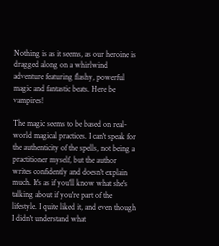Nothing is as it seems, as our heroine is dragged along on a whirlwind adventure featuring flashy, powerful magic and fantastic beats. Here be vampires!

The magic seems to be based on real-world magical practices. I can't speak for the authenticity of the spells, not being a practitioner myself, but the author writes confidently and doesn't explain much. It's as if you'll know what she's talking about if you're part of the lifestyle. I quite liked it, and even though I didn't understand what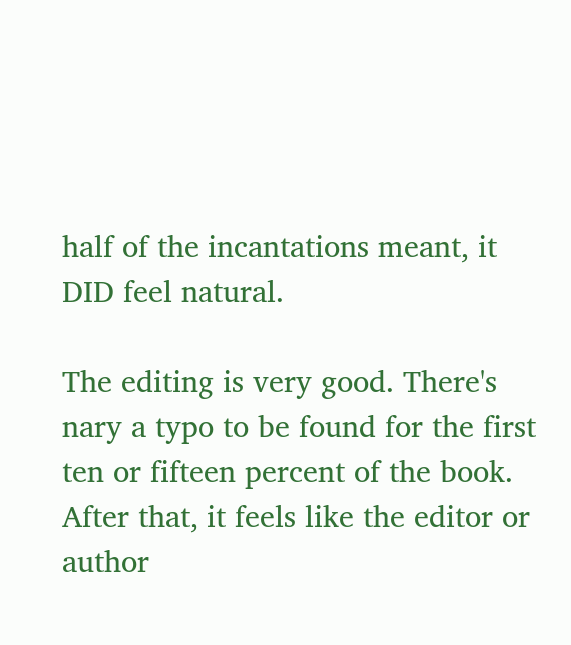half of the incantations meant, it DID feel natural.

The editing is very good. There's nary a typo to be found for the first ten or fifteen percent of the book. After that, it feels like the editor or author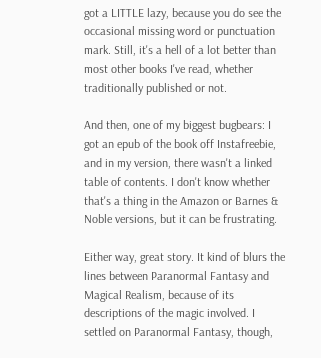got a LITTLE lazy, because you do see the occasional missing word or punctuation mark. Still, it's a hell of a lot better than most other books I've read, whether traditionally published or not.

And then, one of my biggest bugbears: I got an epub of the book off Instafreebie, and in my version, there wasn't a linked table of contents. I don't know whether that's a thing in the Amazon or Barnes & Noble versions, but it can be frustrating.

Either way, great story. It kind of blurs the lines between Paranormal Fantasy and Magical Realism, because of its descriptions of the magic involved. I settled on Paranormal Fantasy, though,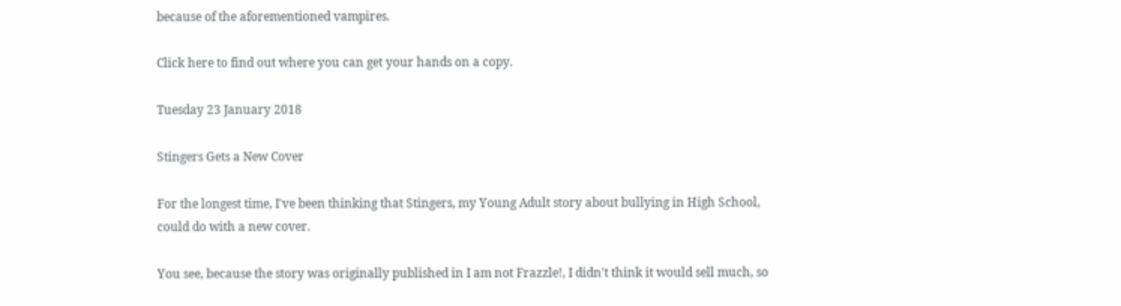because of the aforementioned vampires.

Click here to find out where you can get your hands on a copy.

Tuesday 23 January 2018

Stingers Gets a New Cover

For the longest time, I've been thinking that Stingers, my Young Adult story about bullying in High School, could do with a new cover.

You see, because the story was originally published in I am not Frazzle!, I didn't think it would sell much, so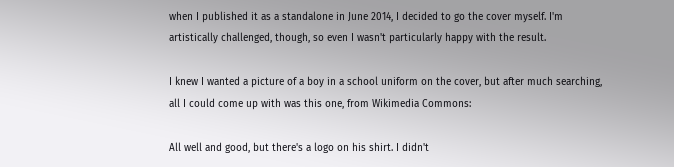when I published it as a standalone in June 2014, I decided to go the cover myself. I'm artistically challenged, though, so even I wasn't particularly happy with the result.

I knew I wanted a picture of a boy in a school uniform on the cover, but after much searching, all I could come up with was this one, from Wikimedia Commons:

All well and good, but there's a logo on his shirt. I didn't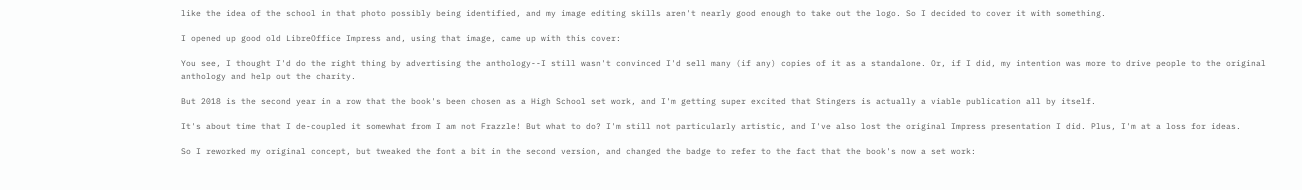like the idea of the school in that photo possibly being identified, and my image editing skills aren't nearly good enough to take out the logo. So I decided to cover it with something.

I opened up good old LibreOffice Impress and, using that image, came up with this cover:

You see, I thought I'd do the right thing by advertising the anthology--I still wasn't convinced I'd sell many (if any) copies of it as a standalone. Or, if I did, my intention was more to drive people to the original anthology and help out the charity.

But 2018 is the second year in a row that the book's been chosen as a High School set work, and I'm getting super excited that Stingers is actually a viable publication all by itself.

It's about time that I de-coupled it somewhat from I am not Frazzle! But what to do? I'm still not particularly artistic, and I've also lost the original Impress presentation I did. Plus, I'm at a loss for ideas.

So I reworked my original concept, but tweaked the font a bit in the second version, and changed the badge to refer to the fact that the book's now a set work: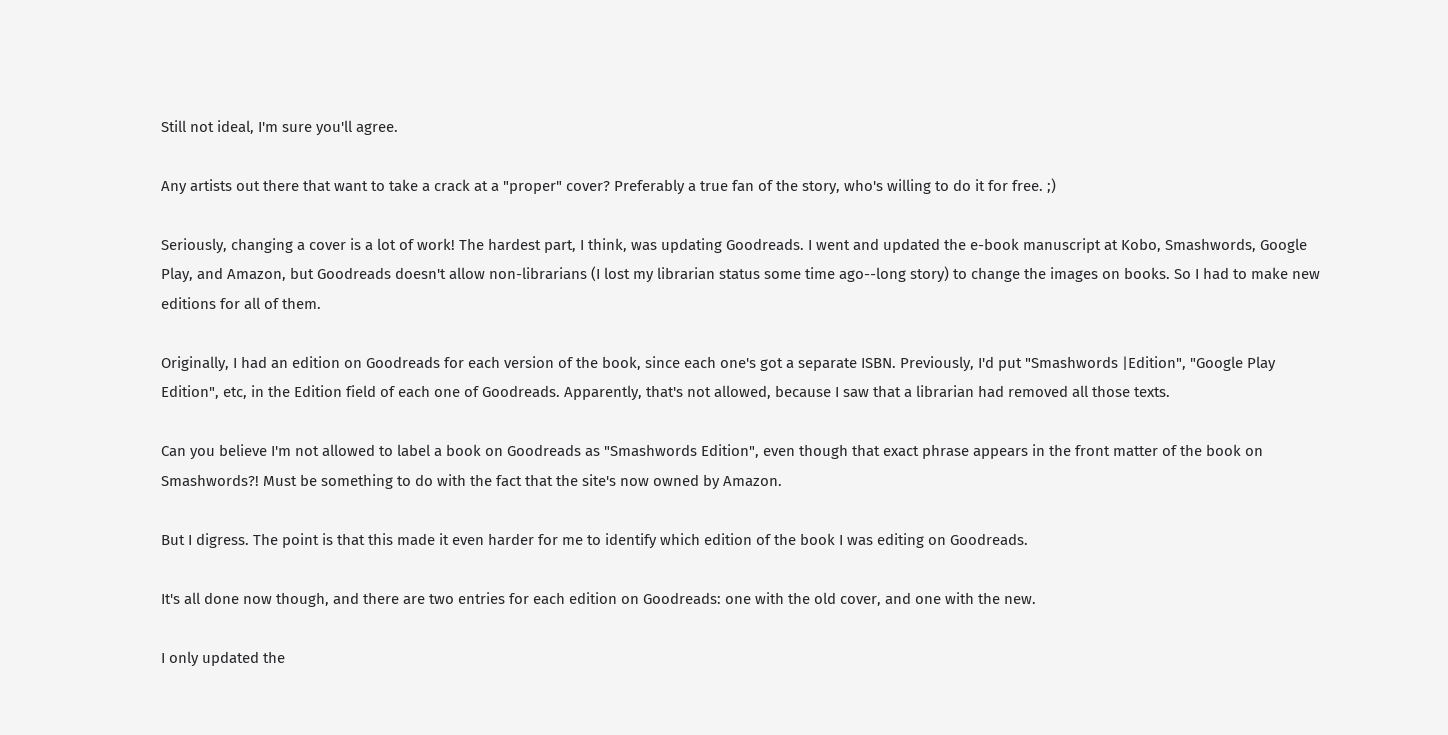Still not ideal, I'm sure you'll agree.

Any artists out there that want to take a crack at a "proper" cover? Preferably a true fan of the story, who's willing to do it for free. ;)

Seriously, changing a cover is a lot of work! The hardest part, I think, was updating Goodreads. I went and updated the e-book manuscript at Kobo, Smashwords, Google Play, and Amazon, but Goodreads doesn't allow non-librarians (I lost my librarian status some time ago--long story) to change the images on books. So I had to make new editions for all of them.

Originally, I had an edition on Goodreads for each version of the book, since each one's got a separate ISBN. Previously, I'd put "Smashwords |Edition", "Google Play Edition", etc, in the Edition field of each one of Goodreads. Apparently, that's not allowed, because I saw that a librarian had removed all those texts.

Can you believe I'm not allowed to label a book on Goodreads as "Smashwords Edition", even though that exact phrase appears in the front matter of the book on Smashwords?! Must be something to do with the fact that the site's now owned by Amazon.

But I digress. The point is that this made it even harder for me to identify which edition of the book I was editing on Goodreads.

It's all done now though, and there are two entries for each edition on Goodreads: one with the old cover, and one with the new.

I only updated the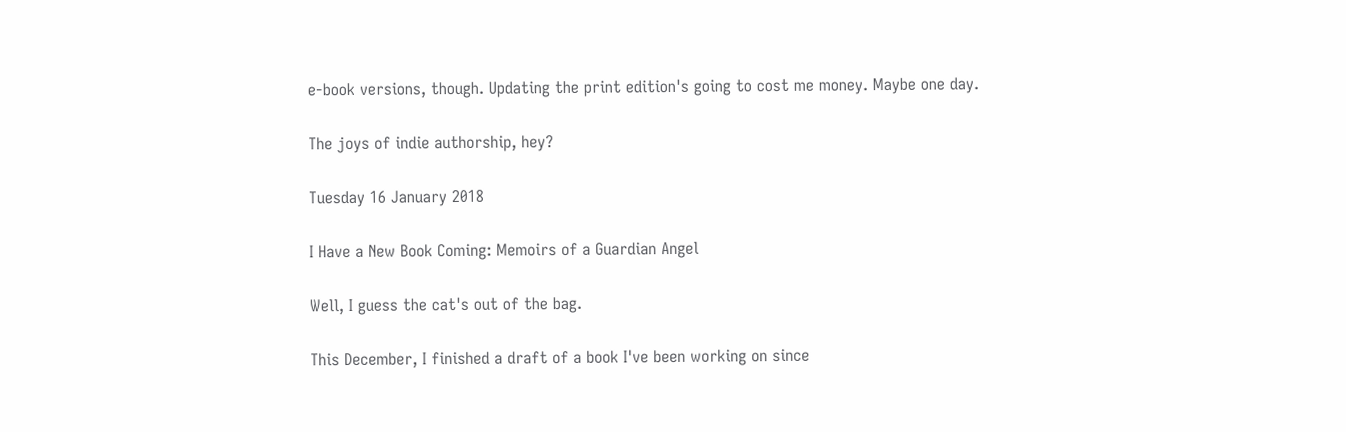e-book versions, though. Updating the print edition's going to cost me money. Maybe one day.

The joys of indie authorship, hey?

Tuesday 16 January 2018

I Have a New Book Coming: Memoirs of a Guardian Angel

Well, I guess the cat's out of the bag.

This December, I finished a draft of a book I've been working on since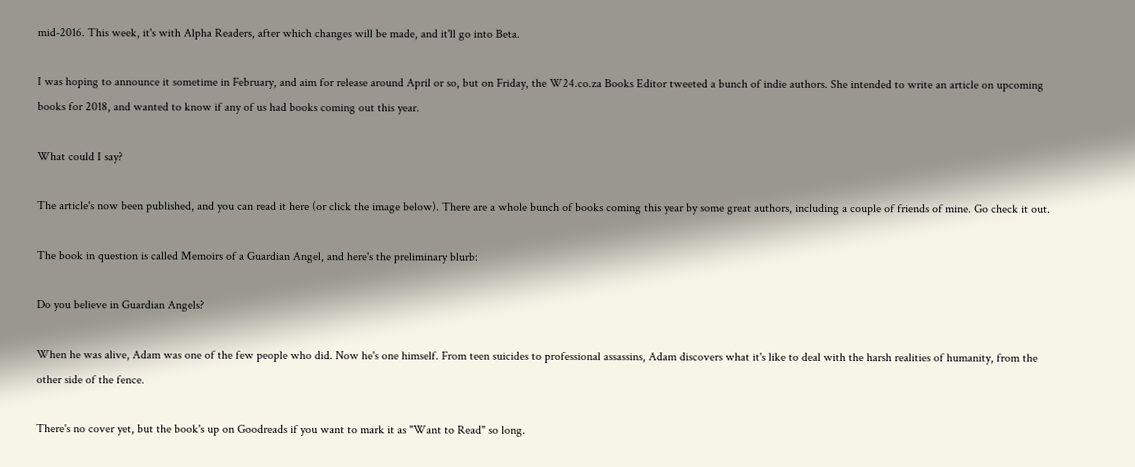mid-2016. This week, it's with Alpha Readers, after which changes will be made, and it'll go into Beta.

I was hoping to announce it sometime in February, and aim for release around April or so, but on Friday, the W24.co.za Books Editor tweeted a bunch of indie authors. She intended to write an article on upcoming books for 2018, and wanted to know if any of us had books coming out this year.

What could I say?

The article's now been published, and you can read it here (or click the image below). There are a whole bunch of books coming this year by some great authors, including a couple of friends of mine. Go check it out.

The book in question is called Memoirs of a Guardian Angel, and here's the preliminary blurb:

Do you believe in Guardian Angels?

When he was alive, Adam was one of the few people who did. Now he's one himself. From teen suicides to professional assassins, Adam discovers what it's like to deal with the harsh realities of humanity, from the other side of the fence.

There's no cover yet, but the book's up on Goodreads if you want to mark it as "Want to Read" so long.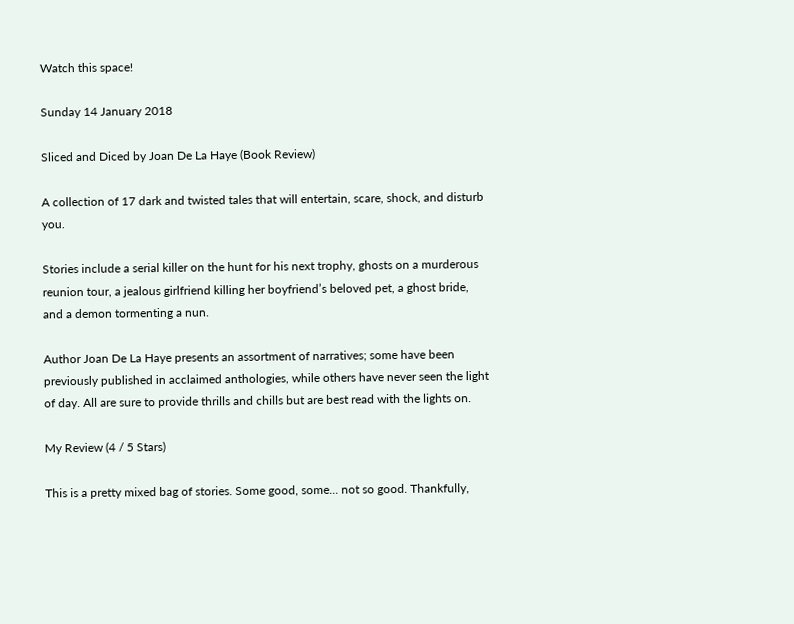Watch this space!

Sunday 14 January 2018

Sliced and Diced by Joan De La Haye (Book Review)

A collection of 17 dark and twisted tales that will entertain, scare, shock, and disturb you.

Stories include a serial killer on the hunt for his next trophy, ghosts on a murderous reunion tour, a jealous girlfriend killing her boyfriend’s beloved pet, a ghost bride, and a demon tormenting a nun.

Author Joan De La Haye presents an assortment of narratives; some have been previously published in acclaimed anthologies, while others have never seen the light of day. All are sure to provide thrills and chills but are best read with the lights on.

My Review (4 / 5 Stars)

This is a pretty mixed bag of stories. Some good, some... not so good. Thankfully,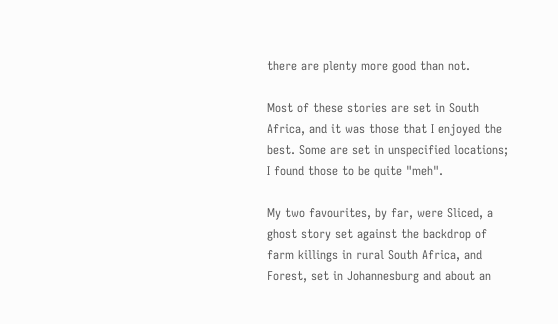there are plenty more good than not.

Most of these stories are set in South Africa, and it was those that I enjoyed the best. Some are set in unspecified locations; I found those to be quite "meh".

My two favourites, by far, were Sliced, a ghost story set against the backdrop of farm killings in rural South Africa, and Forest, set in Johannesburg and about an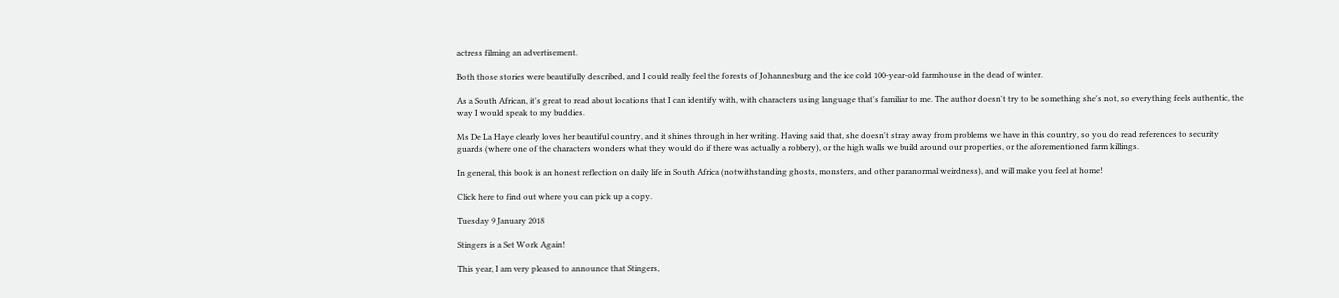actress filming an advertisement.

Both those stories were beautifully described, and I could really feel the forests of Johannesburg and the ice cold 100-year-old farmhouse in the dead of winter.

As a South African, it's great to read about locations that I can identify with, with characters using language that's familiar to me. The author doesn't try to be something she's not, so everything feels authentic, the way I would speak to my buddies.

Ms De La Haye clearly loves her beautiful country, and it shines through in her writing. Having said that, she doesn't stray away from problems we have in this country, so you do read references to security guards (where one of the characters wonders what they would do if there was actually a robbery), or the high walls we build around our properties, or the aforementioned farm killings.

In general, this book is an honest reflection on daily life in South Africa (notwithstanding ghosts, monsters, and other paranormal weirdness), and will make you feel at home!

Click here to find out where you can pick up a copy.

Tuesday 9 January 2018

Stingers is a Set Work Again!

This year, I am very pleased to announce that Stingers,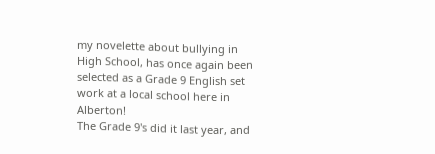my novelette about bullying in High School, has once again been selected as a Grade 9 English set work at a local school here in Alberton!
The Grade 9's did it last year, and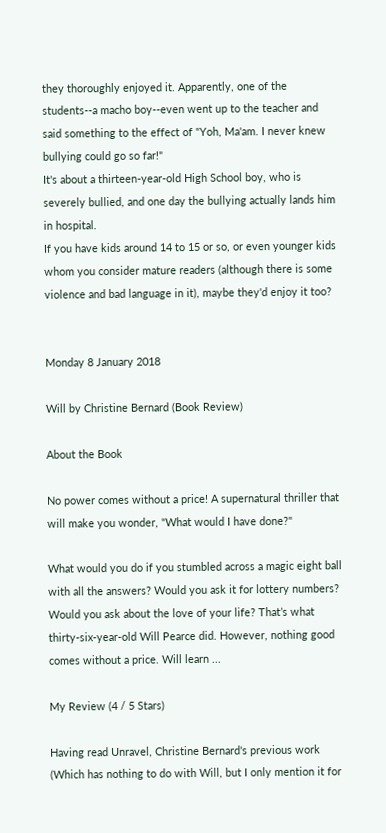they thoroughly enjoyed it. Apparently, one of the students--a macho boy--even went up to the teacher and said something to the effect of "Yoh, Ma'am. I never knew bullying could go so far!"
It's about a thirteen-year-old High School boy, who is severely bullied, and one day the bullying actually lands him in hospital.
If you have kids around 14 to 15 or so, or even younger kids whom you consider mature readers (although there is some violence and bad language in it), maybe they'd enjoy it too?


Monday 8 January 2018

Will by Christine Bernard (Book Review)

About the Book

No power comes without a price! A supernatural thriller that will make you wonder, "What would I have done?"

What would you do if you stumbled across a magic eight ball with all the answers? Would you ask it for lottery numbers? Would you ask about the love of your life? That’s what thirty-six-year-old Will Pearce did. However, nothing good comes without a price. Will learn ...

My Review (4 / 5 Stars)

Having read Unravel, Christine Bernard's previous work (Which has nothing to do with Will, but I only mention it for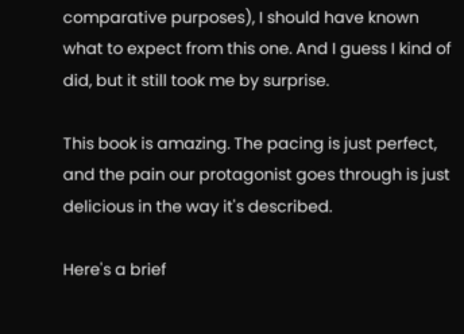comparative purposes), I should have known what to expect from this one. And I guess I kind of did, but it still took me by surprise.

This book is amazing. The pacing is just perfect, and the pain our protagonist goes through is just delicious in the way it's described.

Here's a brief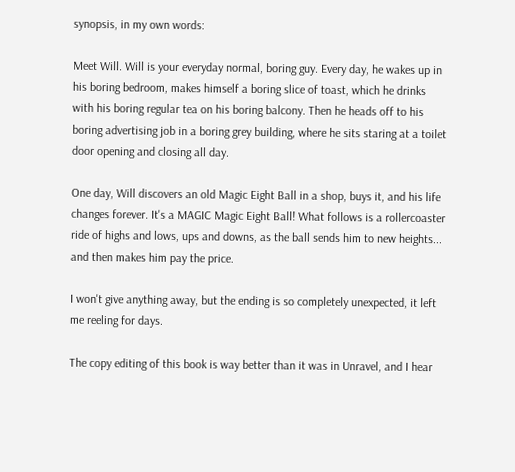synopsis, in my own words:

Meet Will. Will is your everyday normal, boring guy. Every day, he wakes up in his boring bedroom, makes himself a boring slice of toast, which he drinks with his boring regular tea on his boring balcony. Then he heads off to his boring advertising job in a boring grey building, where he sits staring at a toilet door opening and closing all day.

One day, Will discovers an old Magic Eight Ball in a shop, buys it, and his life changes forever. It's a MAGIC Magic Eight Ball! What follows is a rollercoaster ride of highs and lows, ups and downs, as the ball sends him to new heights... and then makes him pay the price.

I won't give anything away, but the ending is so completely unexpected, it left me reeling for days.

The copy editing of this book is way better than it was in Unravel, and I hear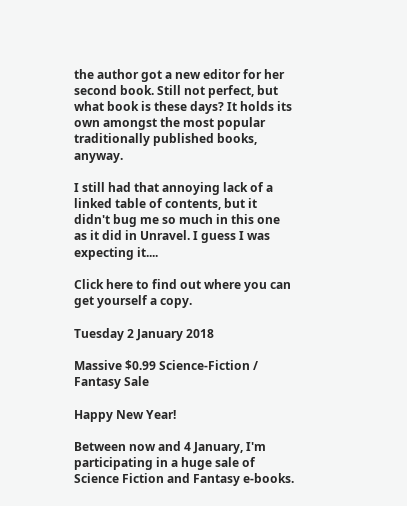the author got a new editor for her second book. Still not perfect, but what book is these days? It holds its own amongst the most popular traditionally published books, anyway.

I still had that annoying lack of a linked table of contents, but it didn't bug me so much in this one as it did in Unravel. I guess I was expecting it....

Click here to find out where you can get yourself a copy.

Tuesday 2 January 2018

Massive $0.99 Science-Fiction / Fantasy Sale

Happy New Year!

Between now and 4 January, I'm participating in a huge sale of Science Fiction and Fantasy e-books.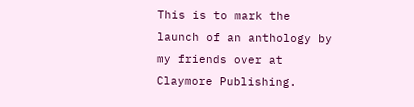This is to mark the launch of an anthology by my friends over at Claymore Publishing.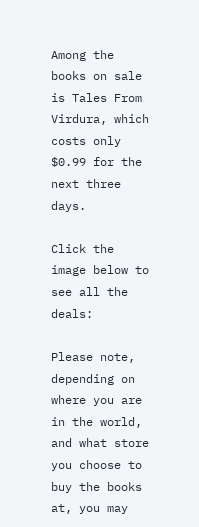Among the books on sale is Tales From Virdura, which costs only $0.99 for the next three days.

Click the image below to see all the deals:

Please note, depending on where you are in the world, and what store you choose to buy the books at, you may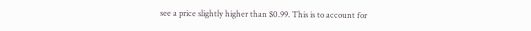see a price slightly higher than $0.99. This is to account for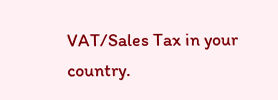VAT/Sales Tax in your country.